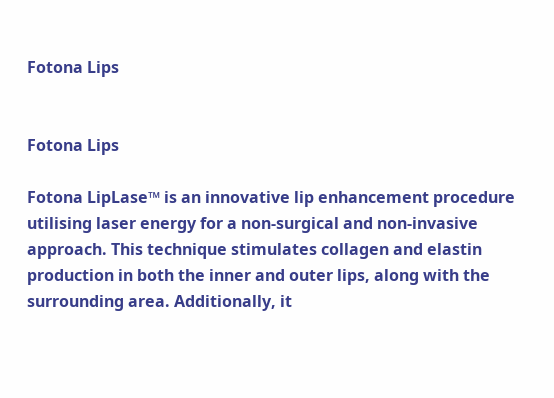Fotona Lips


Fotona Lips

Fotona LipLase™ is an innovative lip enhancement procedure utilising laser energy for a non-surgical and non-invasive approach. This technique stimulates collagen and elastin production in both the inner and outer lips, along with the surrounding area. Additionally, it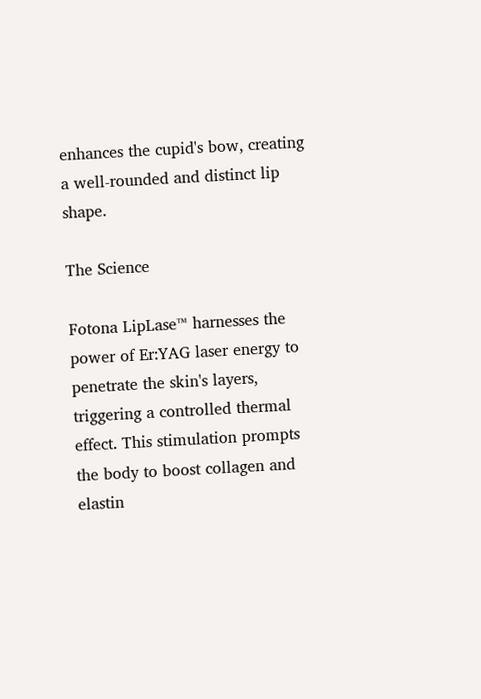enhances the cupid's bow, creating a well-rounded and distinct lip shape.

The Science

Fotona LipLase™ harnesses the power of Er:YAG laser energy to penetrate the skin's layers, triggering a controlled thermal effect. This stimulation prompts the body to boost collagen and elastin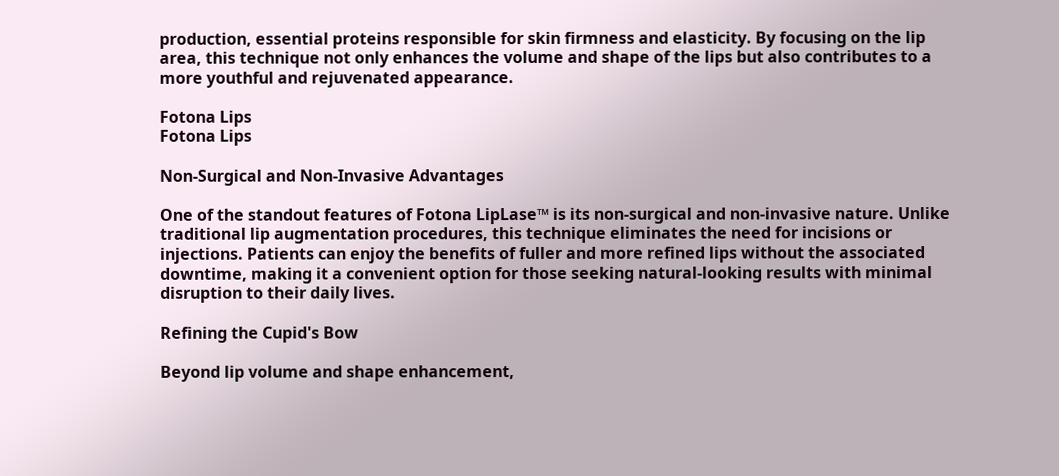production, essential proteins responsible for skin firmness and elasticity. By focusing on the lip area, this technique not only enhances the volume and shape of the lips but also contributes to a more youthful and rejuvenated appearance.

Fotona Lips
Fotona Lips

Non-Surgical and Non-Invasive Advantages

One of the standout features of Fotona LipLase™ is its non-surgical and non-invasive nature. Unlike traditional lip augmentation procedures, this technique eliminates the need for incisions or injections. Patients can enjoy the benefits of fuller and more refined lips without the associated downtime, making it a convenient option for those seeking natural-looking results with minimal disruption to their daily lives.

Refining the Cupid's Bow

Beyond lip volume and shape enhancement,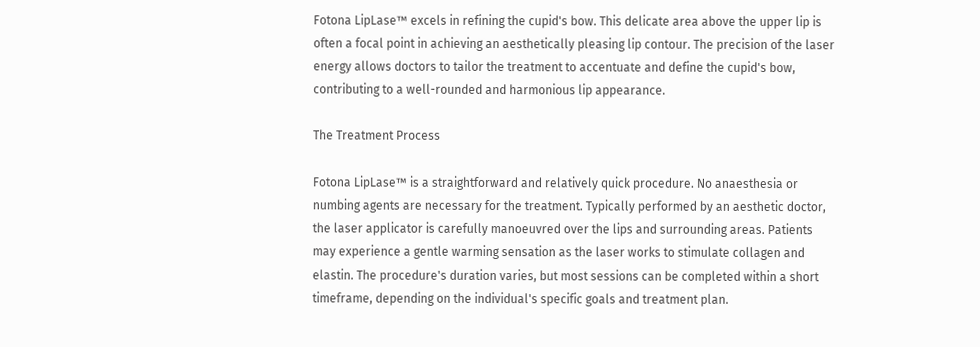Fotona LipLase™ excels in refining the cupid's bow. This delicate area above the upper lip is often a focal point in achieving an aesthetically pleasing lip contour. The precision of the laser energy allows doctors to tailor the treatment to accentuate and define the cupid's bow, contributing to a well-rounded and harmonious lip appearance.

The Treatment Process

Fotona LipLase™ is a straightforward and relatively quick procedure. No anaesthesia or numbing agents are necessary for the treatment. Typically performed by an aesthetic doctor, the laser applicator is carefully manoeuvred over the lips and surrounding areas. Patients may experience a gentle warming sensation as the laser works to stimulate collagen and elastin. The procedure's duration varies, but most sessions can be completed within a short timeframe, depending on the individual's specific goals and treatment plan.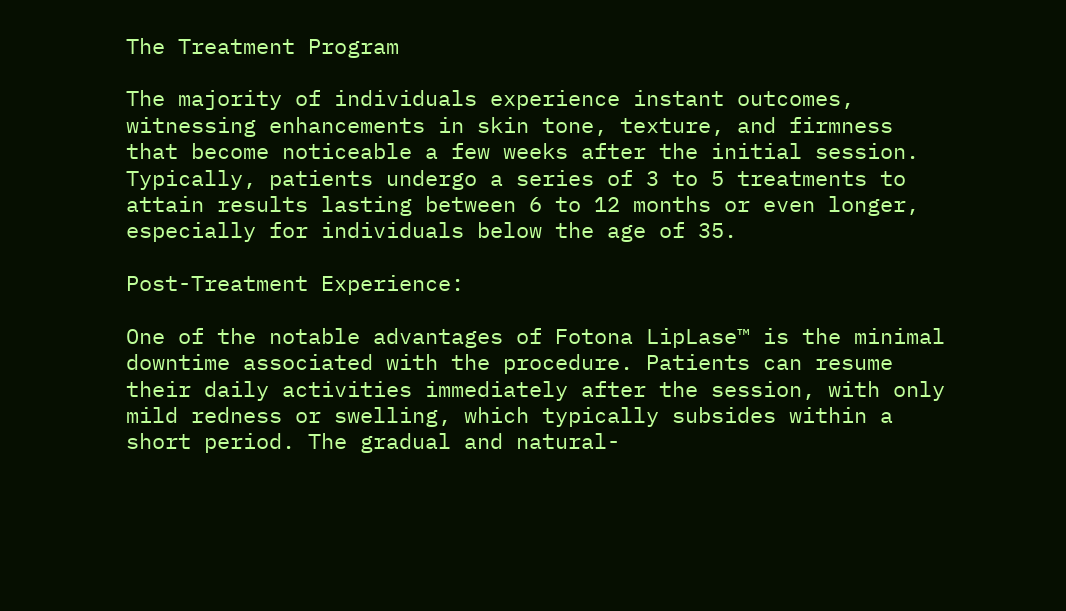The Treatment Program

The majority of individuals experience instant outcomes, witnessing enhancements in skin tone, texture, and firmness that become noticeable a few weeks after the initial session. Typically, patients undergo a series of 3 to 5 treatments to attain results lasting between 6 to 12 months or even longer, especially for individuals below the age of 35.

Post-Treatment Experience:

One of the notable advantages of Fotona LipLase™ is the minimal downtime associated with the procedure. Patients can resume their daily activities immediately after the session, with only mild redness or swelling, which typically subsides within a short period. The gradual and natural-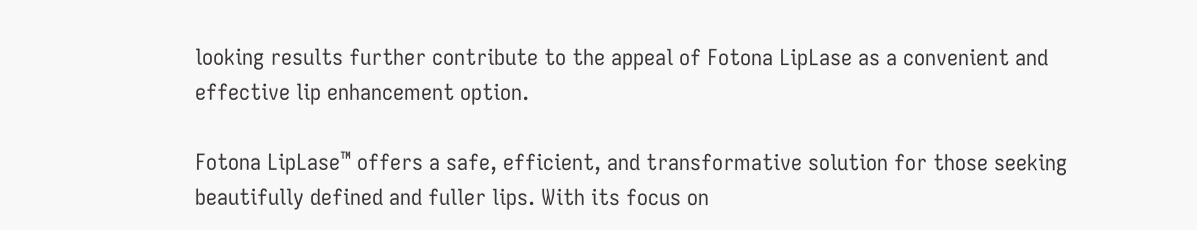looking results further contribute to the appeal of Fotona LipLase as a convenient and effective lip enhancement option.

Fotona LipLase™ offers a safe, efficient, and transformative solution for those seeking beautifully defined and fuller lips. With its focus on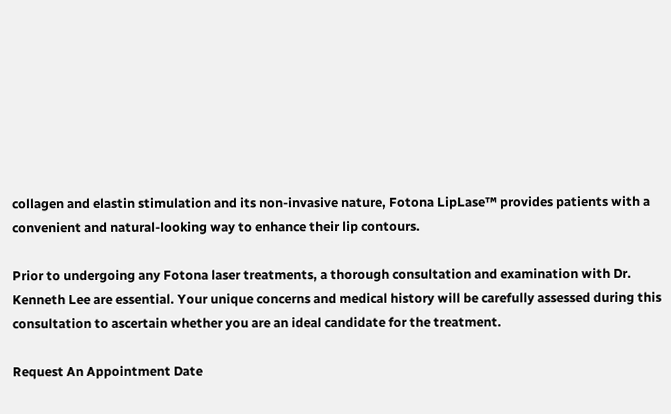collagen and elastin stimulation and its non-invasive nature, Fotona LipLase™ provides patients with a convenient and natural-looking way to enhance their lip contours.

Prior to undergoing any Fotona laser treatments, a thorough consultation and examination with Dr. Kenneth Lee are essential. Your unique concerns and medical history will be carefully assessed during this consultation to ascertain whether you are an ideal candidate for the treatment.

Request An Appointment Date